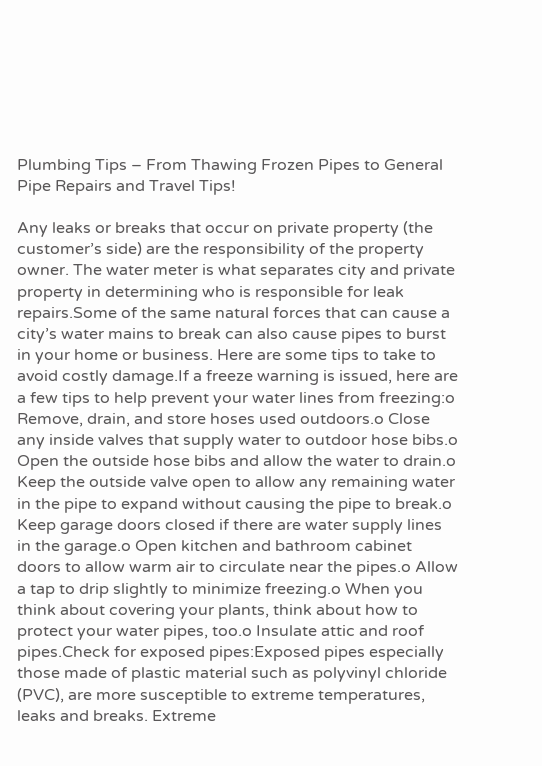Plumbing Tips – From Thawing Frozen Pipes to General Pipe Repairs and Travel Tips!

Any leaks or breaks that occur on private property (the customer’s side) are the responsibility of the property owner. The water meter is what separates city and private property in determining who is responsible for leak repairs.Some of the same natural forces that can cause a city’s water mains to break can also cause pipes to burst in your home or business. Here are some tips to take to avoid costly damage.If a freeze warning is issued, here are a few tips to help prevent your water lines from freezing:o Remove, drain, and store hoses used outdoors.o Close any inside valves that supply water to outdoor hose bibs.o Open the outside hose bibs and allow the water to drain.o Keep the outside valve open to allow any remaining water in the pipe to expand without causing the pipe to break.o Keep garage doors closed if there are water supply lines in the garage.o Open kitchen and bathroom cabinet doors to allow warm air to circulate near the pipes.o Allow a tap to drip slightly to minimize freezing.o When you think about covering your plants, think about how to protect your water pipes, too.o Insulate attic and roof pipes.Check for exposed pipes:Exposed pipes especially those made of plastic material such as polyvinyl chloride (PVC), are more susceptible to extreme temperatures, leaks and breaks. Extreme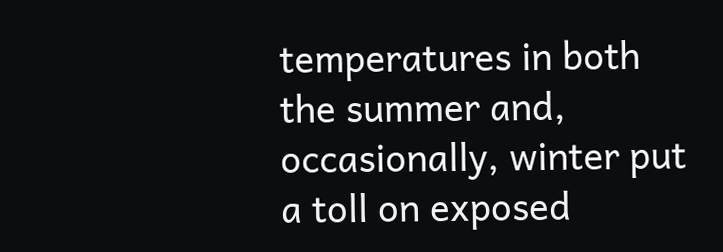temperatures in both the summer and, occasionally, winter put a toll on exposed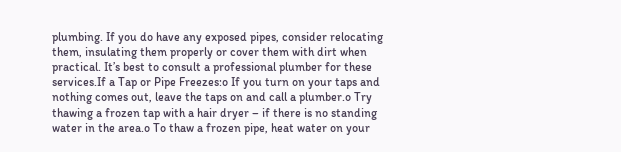plumbing. If you do have any exposed pipes, consider relocating them, insulating them properly or cover them with dirt when practical. It’s best to consult a professional plumber for these services.If a Tap or Pipe Freezes:o If you turn on your taps and nothing comes out, leave the taps on and call a plumber.o Try thawing a frozen tap with a hair dryer – if there is no standing water in the area.o To thaw a frozen pipe, heat water on your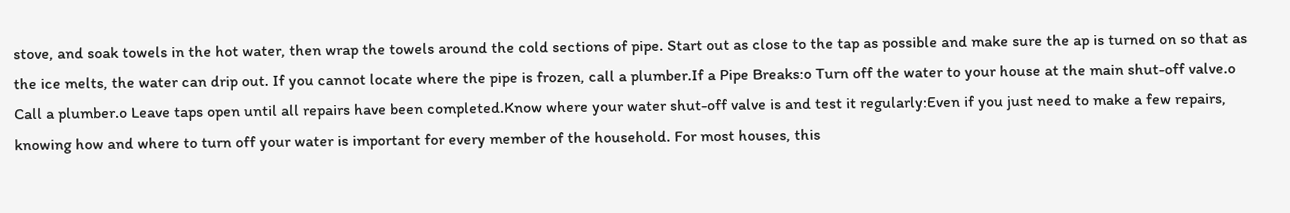stove, and soak towels in the hot water, then wrap the towels around the cold sections of pipe. Start out as close to the tap as possible and make sure the ap is turned on so that as the ice melts, the water can drip out. If you cannot locate where the pipe is frozen, call a plumber.If a Pipe Breaks:o Turn off the water to your house at the main shut-off valve.o Call a plumber.o Leave taps open until all repairs have been completed.Know where your water shut-off valve is and test it regularly:Even if you just need to make a few repairs, knowing how and where to turn off your water is important for every member of the household. For most houses, this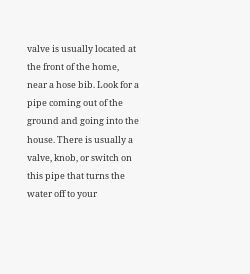valve is usually located at the front of the home, near a hose bib. Look for a pipe coming out of the ground and going into the house. There is usually a valve, knob, or switch on this pipe that turns the water off to your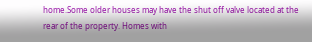home.Some older houses may have the shut off valve located at the rear of the property. Homes with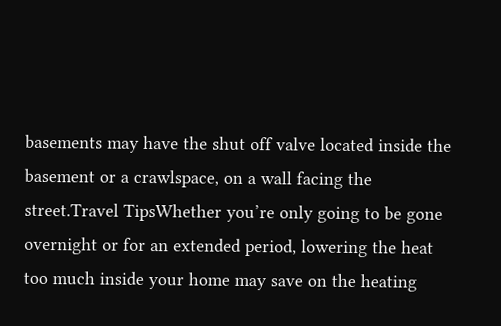basements may have the shut off valve located inside the basement or a crawlspace, on a wall facing the street.Travel TipsWhether you’re only going to be gone overnight or for an extended period, lowering the heat too much inside your home may save on the heating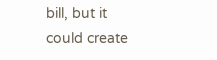bill, but it could create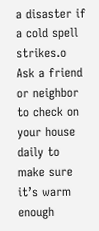a disaster if a cold spell strikes.o Ask a friend or neighbor to check on your house daily to make sure it’s warm enough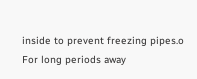inside to prevent freezing pipes.o For long periods away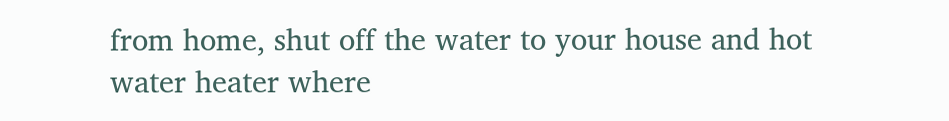from home, shut off the water to your house and hot water heater where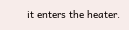it enters the heater.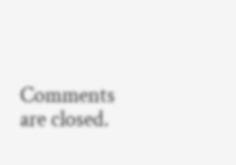Comments are closed.